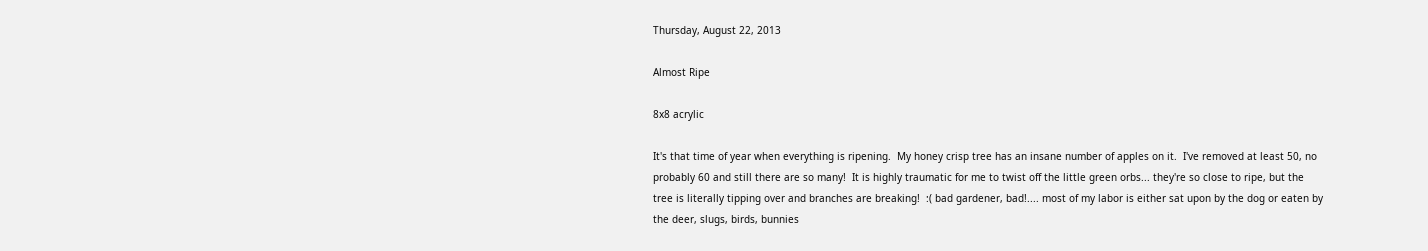Thursday, August 22, 2013

Almost Ripe

8x8 acrylic

It's that time of year when everything is ripening.  My honey crisp tree has an insane number of apples on it.  I've removed at least 50, no probably 60 and still there are so many!  It is highly traumatic for me to twist off the little green orbs... they're so close to ripe, but the tree is literally tipping over and branches are breaking!  :( bad gardener, bad!.... most of my labor is either sat upon by the dog or eaten by the deer, slugs, birds, bunnies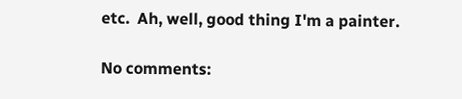etc.  Ah, well, good thing I'm a painter.

No comments: